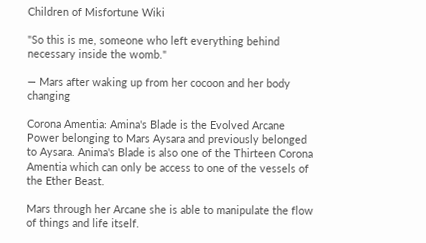Children of Misfortune Wiki

"So this is me, someone who left everything behind necessary inside the womb."

— Mars after waking up from her cocoon and her body changing

Corona Amentia: Amina's Blade is the Evolved Arcane Power belonging to Mars Aysara and previously belonged to Aysara. Anima's Blade is also one of the Thirteen Corona Amentia which can only be access to one of the vessels of the Ether Beast.

Mars through her Arcane she is able to manipulate the flow of things and life itself.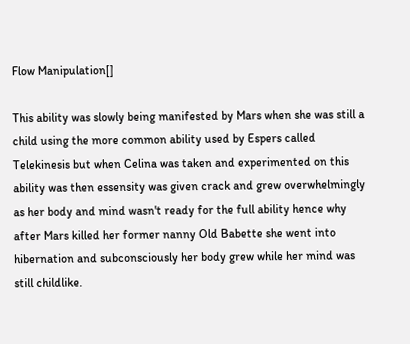Flow Manipulation[]

This ability was slowly being manifested by Mars when she was still a child using the more common ability used by Espers called Telekinesis but when Celina was taken and experimented on this ability was then essensity was given crack and grew overwhelmingly as her body and mind wasn't ready for the full ability hence why after Mars killed her former nanny Old Babette she went into hibernation and subconsciously her body grew while her mind was still childlike.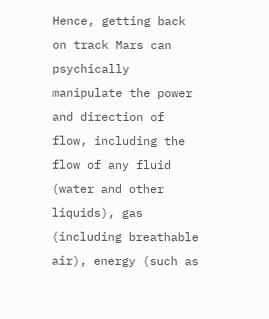Hence, getting back on track Mars can psychically manipulate the power and direction of flow, including the flow of any fluid (water and other liquids), gas (including breathable air), energy (such as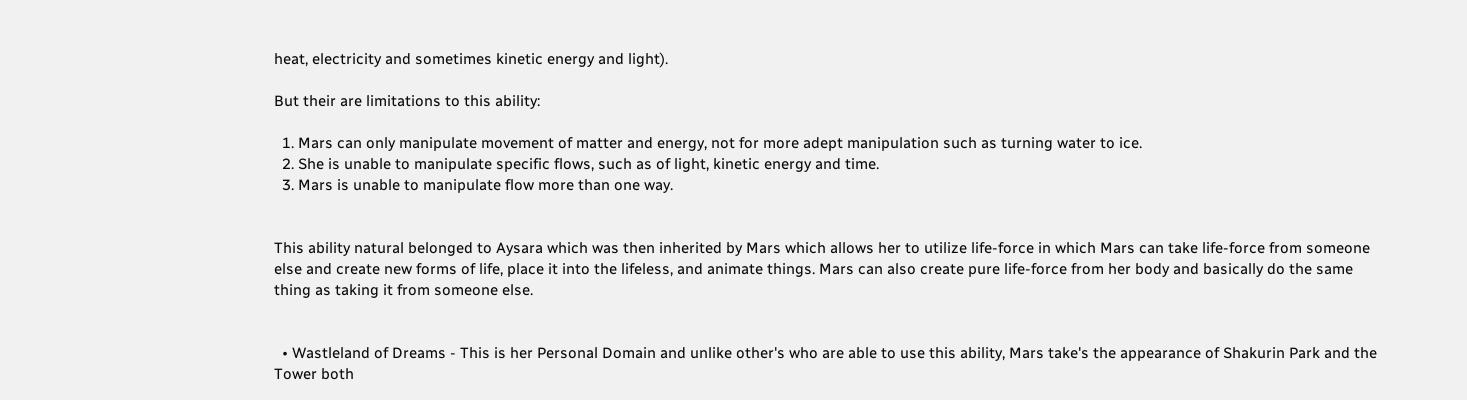heat, electricity and sometimes kinetic energy and light).

But their are limitations to this ability:

  1. Mars can only manipulate movement of matter and energy, not for more adept manipulation such as turning water to ice.
  2. She is unable to manipulate specific flows, such as of light, kinetic energy and time.
  3. Mars is unable to manipulate flow more than one way.


This ability natural belonged to Aysara which was then inherited by Mars which allows her to utilize life-force in which Mars can take life-force from someone else and create new forms of life, place it into the lifeless, and animate things. Mars can also create pure life-force from her body and basically do the same thing as taking it from someone else.


  • Wastleland of Dreams - This is her Personal Domain and unlike other's who are able to use this ability, Mars take's the appearance of Shakurin Park and the Tower both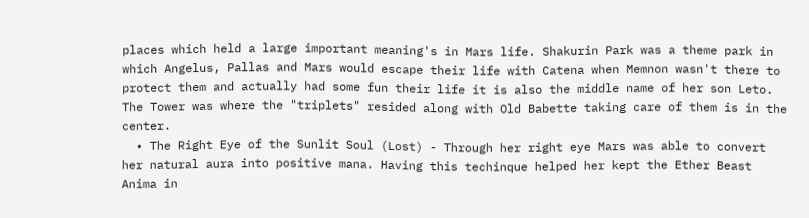places which held a large important meaning's in Mars life. Shakurin Park was a theme park in which Angelus, Pallas and Mars would escape their life with Catena when Memnon wasn't there to protect them and actually had some fun their life it is also the middle name of her son Leto. The Tower was where the "triplets" resided along with Old Babette taking care of them is in the center.
  • The Right Eye of the Sunlit Soul (Lost) - Through her right eye Mars was able to convert her natural aura into positive mana. Having this techinque helped her kept the Ether Beast Anima in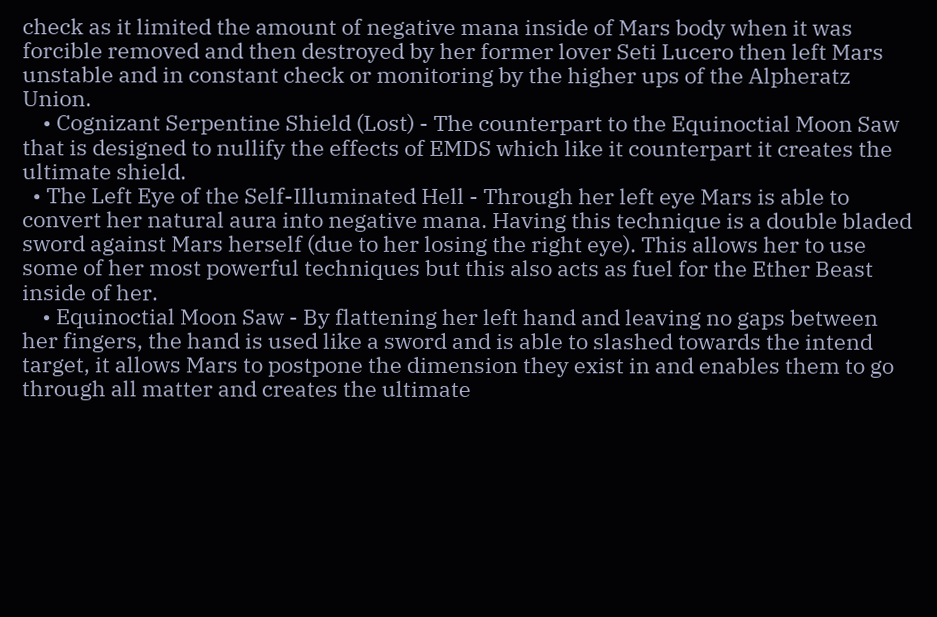check as it limited the amount of negative mana inside of Mars body when it was forcible removed and then destroyed by her former lover Seti Lucero then left Mars unstable and in constant check or monitoring by the higher ups of the Alpheratz Union.
    • Cognizant Serpentine Shield (Lost) - The counterpart to the Equinoctial Moon Saw that is designed to nullify the effects of EMDS which like it counterpart it creates the ultimate shield.
  • The Left Eye of the Self-Illuminated Hell - Through her left eye Mars is able to convert her natural aura into negative mana. Having this technique is a double bladed sword against Mars herself (due to her losing the right eye). This allows her to use some of her most powerful techniques but this also acts as fuel for the Ether Beast inside of her.
    • Equinoctial Moon Saw - By flattening her left hand and leaving no gaps between her fingers, the hand is used like a sword and is able to slashed towards the intend target, it allows Mars to postpone the dimension they exist in and enables them to go through all matter and creates the ultimate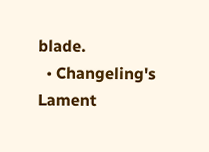blade.
  • Changeling's Lament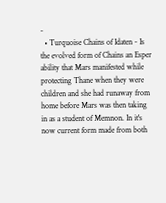-
  • Turquoise Chains of Idaten - Is the evolved form of Chains an Esper ability that Mars manifested while protecting Thane when they were children and she had runaway from home before Mars was then taking in as a student of Memnon. In it's now current form made from both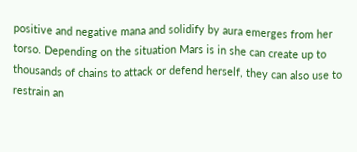positive and negative mana and solidify by aura emerges from her torso. Depending on the situation Mars is in she can create up to thousands of chains to attack or defend herself, they can also use to restrain an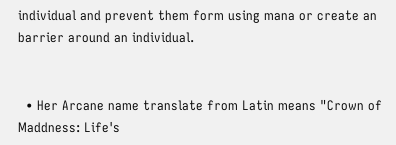individual and prevent them form using mana or create an barrier around an individual.


  • Her Arcane name translate from Latin means "Crown of Maddness: Life's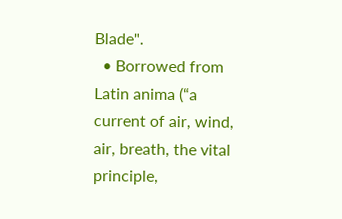Blade".
  • Borrowed from Latin anima (“a current of air, wind, air, breath, the vital principle,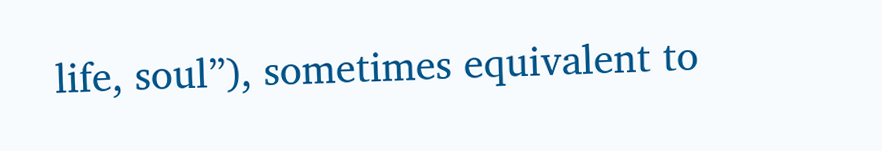life, soul”), sometimes equivalent to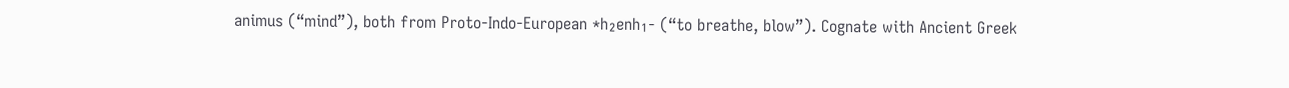animus (“mind”), both from Proto-Indo-European *h₂enh₁- (“to breathe, blow”). Cognate with Ancient Greek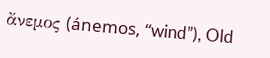ἄνεμος (ánemos, “wind”), Old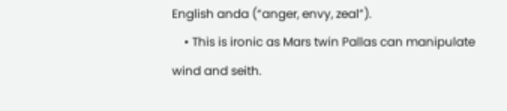English anda (“anger, envy, zeal”).
    • This is ironic as Mars twin Pallas can manipulate wind and seith.